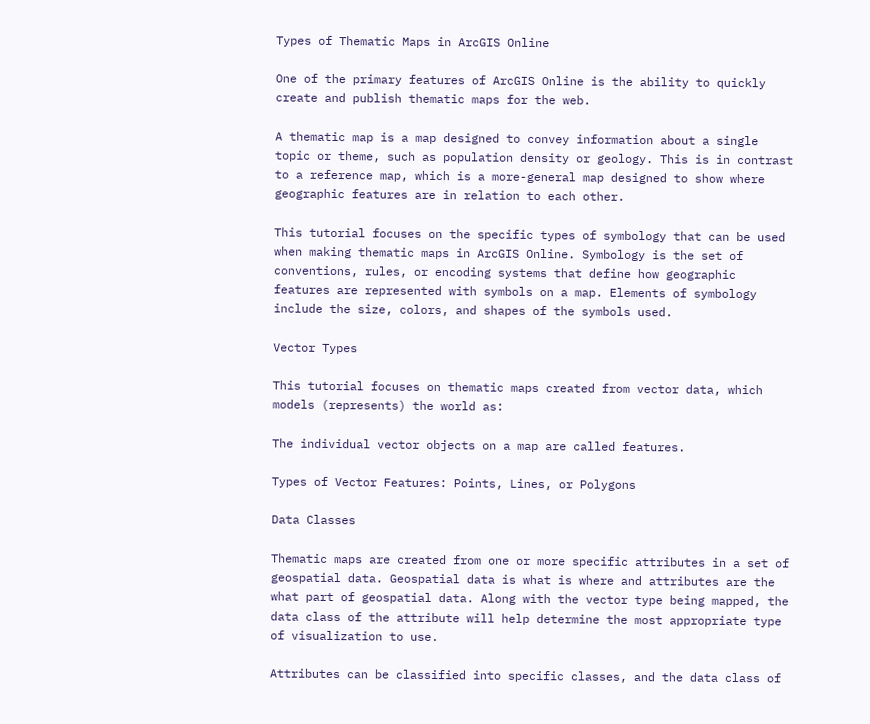Types of Thematic Maps in ArcGIS Online

One of the primary features of ArcGIS Online is the ability to quickly create and publish thematic maps for the web.

A thematic map is a map designed to convey information about a single topic or theme, such as population density or geology. This is in contrast to a reference map, which is a more-general map designed to show where geographic features are in relation to each other.

This tutorial focuses on the specific types of symbology that can be used when making thematic maps in ArcGIS Online. Symbology is the set of conventions, rules, or encoding systems that define how geographic features are represented with symbols on a map. Elements of symbology include the size, colors, and shapes of the symbols used.

Vector Types

This tutorial focuses on thematic maps created from vector data, which models (represents) the world as:

The individual vector objects on a map are called features.

Types of Vector Features: Points, Lines, or Polygons

Data Classes

Thematic maps are created from one or more specific attributes in a set of geospatial data. Geospatial data is what is where and attributes are the what part of geospatial data. Along with the vector type being mapped, the data class of the attribute will help determine the most appropriate type of visualization to use.

Attributes can be classified into specific classes, and the data class of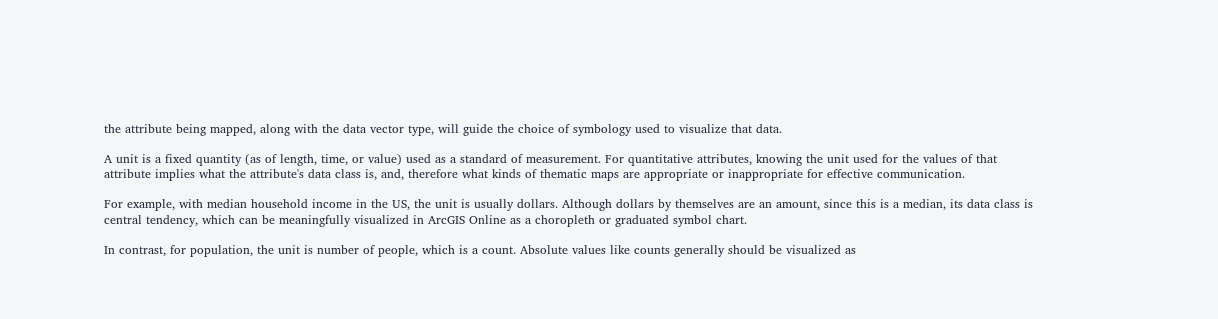the attribute being mapped, along with the data vector type, will guide the choice of symbology used to visualize that data.

A unit is a fixed quantity (as of length, time, or value) used as a standard of measurement. For quantitative attributes, knowing the unit used for the values of that attribute implies what the attribute's data class is, and, therefore what kinds of thematic maps are appropriate or inappropriate for effective communication.

For example, with median household income in the US, the unit is usually dollars. Although dollars by themselves are an amount, since this is a median, its data class is central tendency, which can be meaningfully visualized in ArcGIS Online as a choropleth or graduated symbol chart.

In contrast, for population, the unit is number of people, which is a count. Absolute values like counts generally should be visualized as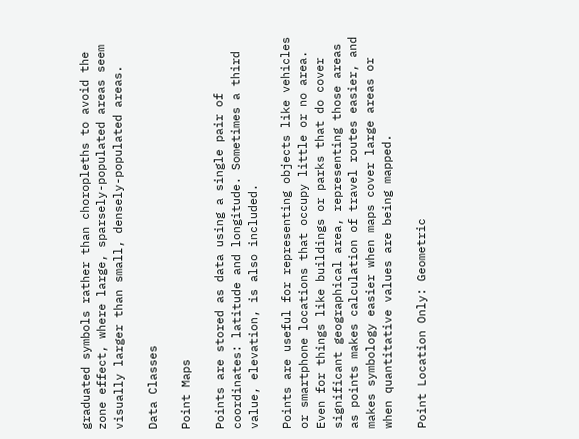graduated symbols rather than choropleths to avoid the zone effect, where large, sparsely-populated areas seem visually larger than small, densely-populated areas.

Data Classes

Point Maps

Points are stored as data using a single pair of coordinates: latitude and longitude. Sometimes a third value, elevation, is also included.

Points are useful for representing objects like vehicles or smartphone locations that occupy little or no area. Even for things like buildings or parks that do cover significant geographical area, representing those areas as points makes calculation of travel routes easier, and makes symbology easier when maps cover large areas or when quantitative values are being mapped.

Point Location Only: Geometric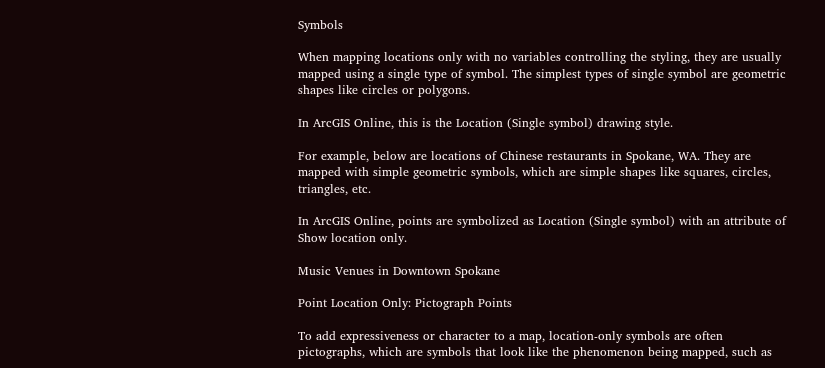Symbols

When mapping locations only with no variables controlling the styling, they are usually mapped using a single type of symbol. The simplest types of single symbol are geometric shapes like circles or polygons.

In ArcGIS Online, this is the Location (Single symbol) drawing style.

For example, below are locations of Chinese restaurants in Spokane, WA. They are mapped with simple geometric symbols, which are simple shapes like squares, circles, triangles, etc.

In ArcGIS Online, points are symbolized as Location (Single symbol) with an attribute of Show location only.

Music Venues in Downtown Spokane

Point Location Only: Pictograph Points

To add expressiveness or character to a map, location-only symbols are often pictographs, which are symbols that look like the phenomenon being mapped, such as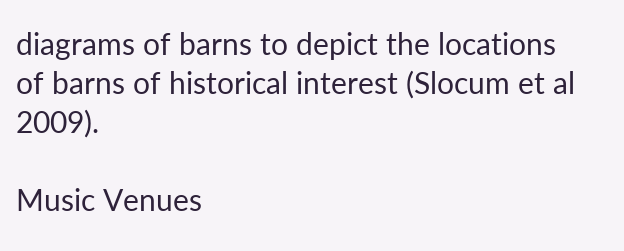diagrams of barns to depict the locations of barns of historical interest (Slocum et al 2009).

Music Venues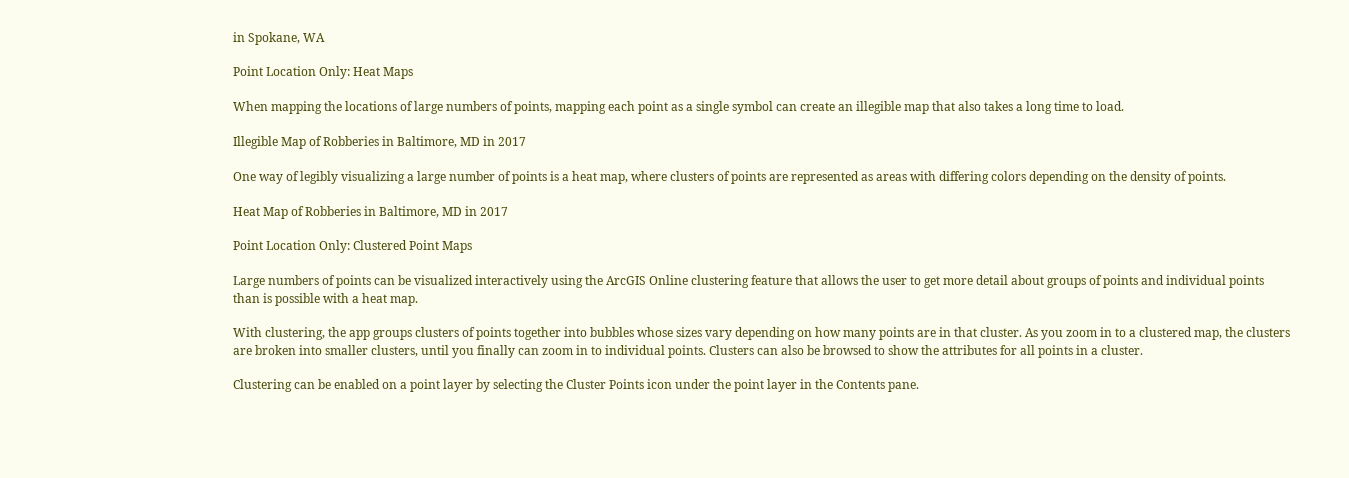in Spokane, WA

Point Location Only: Heat Maps

When mapping the locations of large numbers of points, mapping each point as a single symbol can create an illegible map that also takes a long time to load.

Illegible Map of Robberies in Baltimore, MD in 2017

One way of legibly visualizing a large number of points is a heat map, where clusters of points are represented as areas with differing colors depending on the density of points.

Heat Map of Robberies in Baltimore, MD in 2017

Point Location Only: Clustered Point Maps

Large numbers of points can be visualized interactively using the ArcGIS Online clustering feature that allows the user to get more detail about groups of points and individual points than is possible with a heat map.

With clustering, the app groups clusters of points together into bubbles whose sizes vary depending on how many points are in that cluster. As you zoom in to a clustered map, the clusters are broken into smaller clusters, until you finally can zoom in to individual points. Clusters can also be browsed to show the attributes for all points in a cluster.

Clustering can be enabled on a point layer by selecting the Cluster Points icon under the point layer in the Contents pane.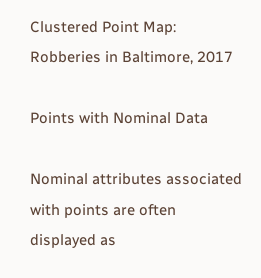Clustered Point Map: Robberies in Baltimore, 2017

Points with Nominal Data

Nominal attributes associated with points are often displayed as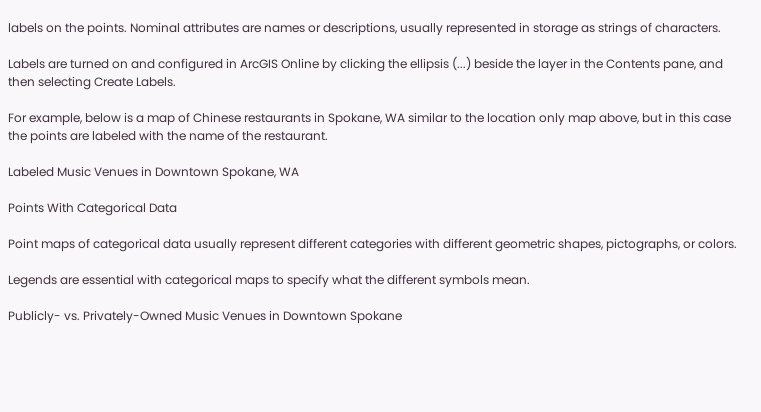labels on the points. Nominal attributes are names or descriptions, usually represented in storage as strings of characters.

Labels are turned on and configured in ArcGIS Online by clicking the ellipsis (...) beside the layer in the Contents pane, and then selecting Create Labels.

For example, below is a map of Chinese restaurants in Spokane, WA similar to the location only map above, but in this case the points are labeled with the name of the restaurant.

Labeled Music Venues in Downtown Spokane, WA

Points With Categorical Data

Point maps of categorical data usually represent different categories with different geometric shapes, pictographs, or colors.

Legends are essential with categorical maps to specify what the different symbols mean.

Publicly- vs. Privately-Owned Music Venues in Downtown Spokane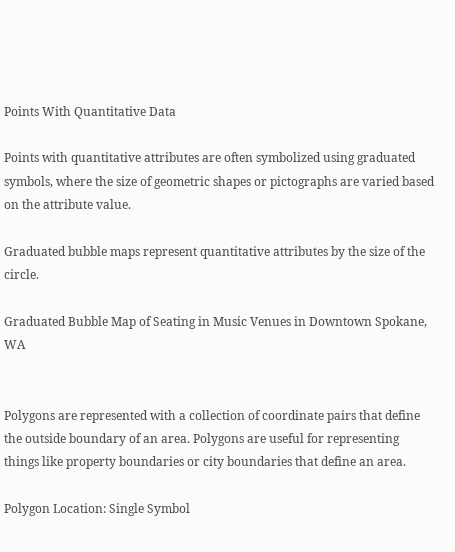Points With Quantitative Data

Points with quantitative attributes are often symbolized using graduated symbols, where the size of geometric shapes or pictographs are varied based on the attribute value.

Graduated bubble maps represent quantitative attributes by the size of the circle.

Graduated Bubble Map of Seating in Music Venues in Downtown Spokane, WA


Polygons are represented with a collection of coordinate pairs that define the outside boundary of an area. Polygons are useful for representing things like property boundaries or city boundaries that define an area.

Polygon Location: Single Symbol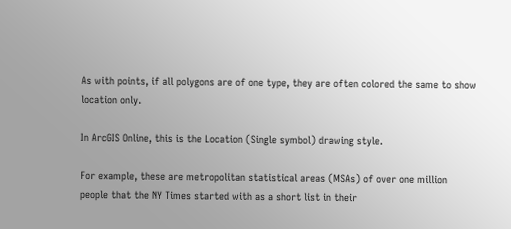As with points, if all polygons are of one type, they are often colored the same to show location only.

In ArcGIS Online, this is the Location (Single symbol) drawing style.

For example, these are metropolitan statistical areas (MSAs) of over one million people that the NY Times started with as a short list in their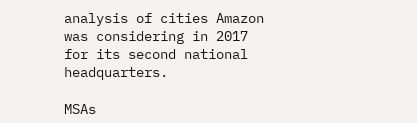analysis of cities Amazon was considering in 2017 for its second national headquarters.

MSAs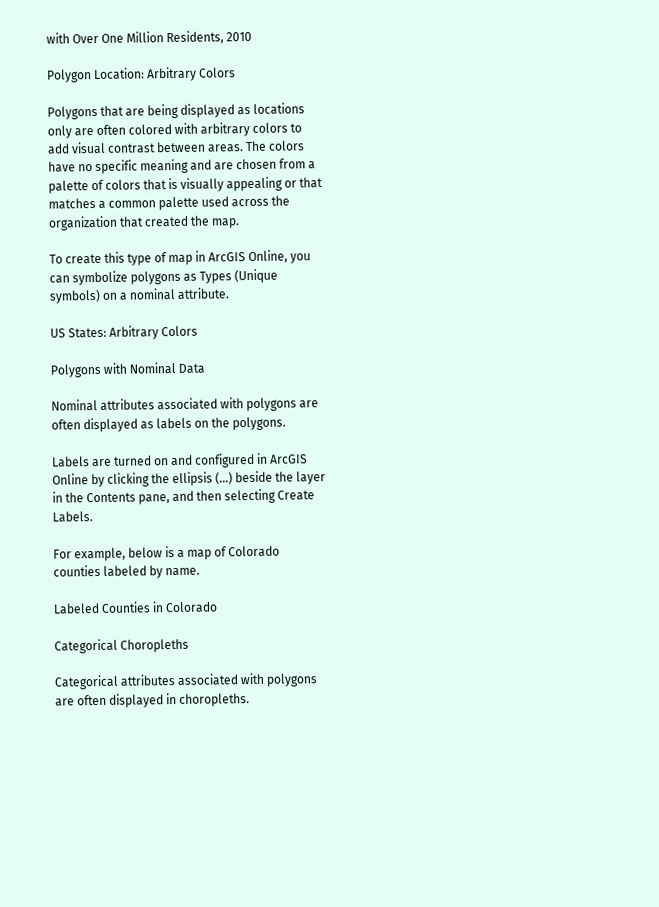with Over One Million Residents, 2010

Polygon Location: Arbitrary Colors

Polygons that are being displayed as locations only are often colored with arbitrary colors to add visual contrast between areas. The colors have no specific meaning and are chosen from a palette of colors that is visually appealing or that matches a common palette used across the organization that created the map.

To create this type of map in ArcGIS Online, you can symbolize polygons as Types (Unique symbols) on a nominal attribute.

US States: Arbitrary Colors

Polygons with Nominal Data

Nominal attributes associated with polygons are often displayed as labels on the polygons.

Labels are turned on and configured in ArcGIS Online by clicking the ellipsis (...) beside the layer in the Contents pane, and then selecting Create Labels.

For example, below is a map of Colorado counties labeled by name.

Labeled Counties in Colorado

Categorical Choropleths

Categorical attributes associated with polygons are often displayed in choropleths.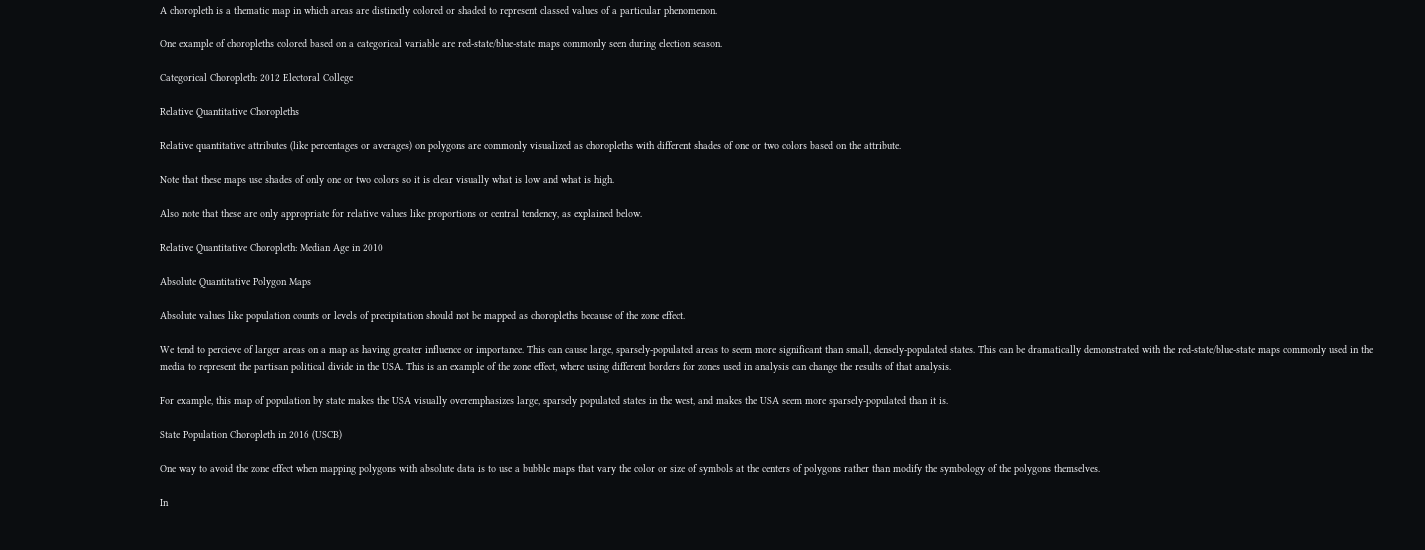A choropleth is a thematic map in which areas are distinctly colored or shaded to represent classed values of a particular phenomenon.

One example of choropleths colored based on a categorical variable are red-state/blue-state maps commonly seen during election season.

Categorical Choropleth: 2012 Electoral College

Relative Quantitative Choropleths

Relative quantitative attributes (like percentages or averages) on polygons are commonly visualized as choropleths with different shades of one or two colors based on the attribute.

Note that these maps use shades of only one or two colors so it is clear visually what is low and what is high.

Also note that these are only appropriate for relative values like proportions or central tendency, as explained below.

Relative Quantitative Choropleth: Median Age in 2010

Absolute Quantitative Polygon Maps

Absolute values like population counts or levels of precipitation should not be mapped as choropleths because of the zone effect.

We tend to percieve of larger areas on a map as having greater influence or importance. This can cause large, sparsely-populated areas to seem more significant than small, densely-populated states. This can be dramatically demonstrated with the red-state/blue-state maps commonly used in the media to represent the partisan political divide in the USA. This is an example of the zone effect, where using different borders for zones used in analysis can change the results of that analysis.

For example, this map of population by state makes the USA visually overemphasizes large, sparsely populated states in the west, and makes the USA seem more sparsely-populated than it is.

State Population Choropleth in 2016 (USCB)

One way to avoid the zone effect when mapping polygons with absolute data is to use a bubble maps that vary the color or size of symbols at the centers of polygons rather than modify the symbology of the polygons themselves.

In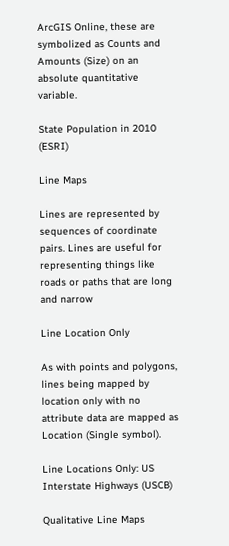ArcGIS Online, these are symbolized as Counts and Amounts (Size) on an absolute quantitative variable.

State Population in 2010 (ESRI)

Line Maps

Lines are represented by sequences of coordinate pairs. Lines are useful for representing things like roads or paths that are long and narrow

Line Location Only

As with points and polygons, lines being mapped by location only with no attribute data are mapped as Location (Single symbol).

Line Locations Only: US Interstate Highways (USCB)

Qualitative Line Maps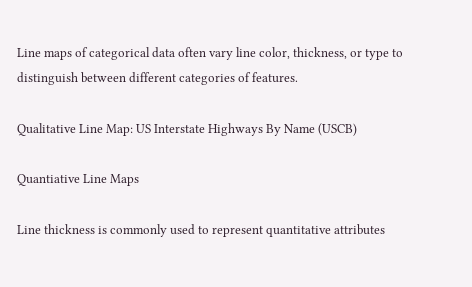Line maps of categorical data often vary line color, thickness, or type to distinguish between different categories of features.

Qualitative Line Map: US Interstate Highways By Name (USCB)

Quantiative Line Maps

Line thickness is commonly used to represent quantitative attributes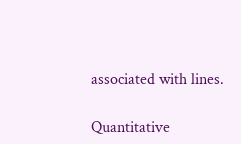associated with lines.

Quantitative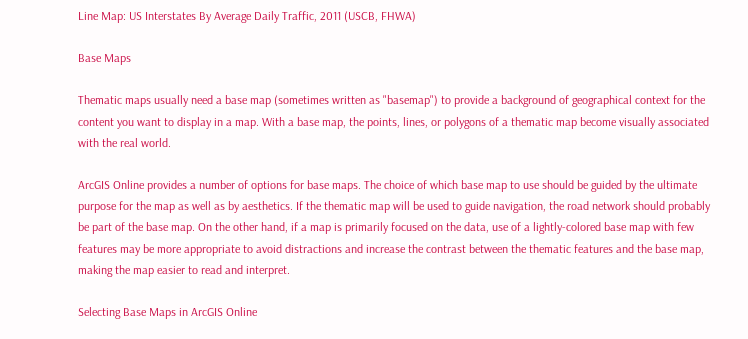Line Map: US Interstates By Average Daily Traffic, 2011 (USCB, FHWA)

Base Maps

Thematic maps usually need a base map (sometimes written as "basemap") to provide a background of geographical context for the content you want to display in a map. With a base map, the points, lines, or polygons of a thematic map become visually associated with the real world.

ArcGIS Online provides a number of options for base maps. The choice of which base map to use should be guided by the ultimate purpose for the map as well as by aesthetics. If the thematic map will be used to guide navigation, the road network should probably be part of the base map. On the other hand, if a map is primarily focused on the data, use of a lightly-colored base map with few features may be more appropriate to avoid distractions and increase the contrast between the thematic features and the base map, making the map easier to read and interpret.

Selecting Base Maps in ArcGIS Online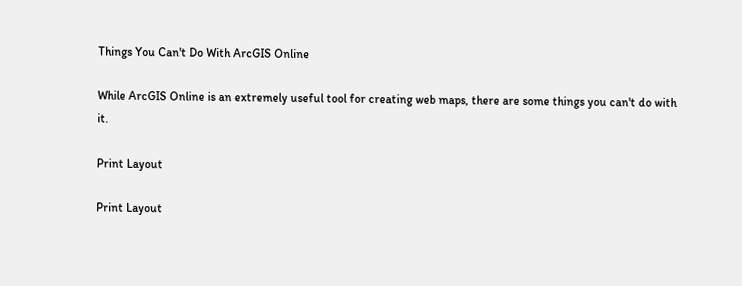Things You Can't Do With ArcGIS Online

While ArcGIS Online is an extremely useful tool for creating web maps, there are some things you can't do with it.

Print Layout

Print Layout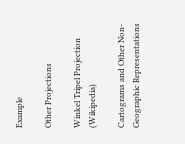Example

Other Projections

Winkel Tripel Projection (Wikipedia)

Cartograms and Other Non-Geographic Representations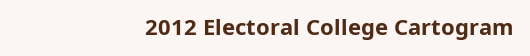2012 Electoral College Cartogram